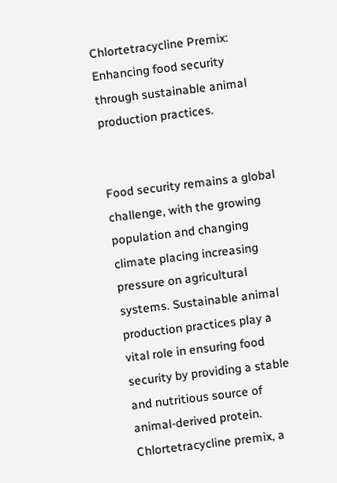Chlortetracycline Premix: Enhancing food security through sustainable animal production practices.


Food security remains a global challenge, with the growing population and changing climate placing increasing pressure on agricultural systems. Sustainable animal production practices play a vital role in ensuring food security by providing a stable and nutritious source of animal-derived protein. Chlortetracycline premix, a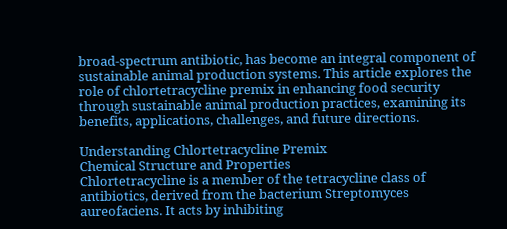broad-spectrum antibiotic, has become an integral component of sustainable animal production systems. This article explores the role of chlortetracycline premix in enhancing food security through sustainable animal production practices, examining its benefits, applications, challenges, and future directions.

Understanding Chlortetracycline Premix
Chemical Structure and Properties
Chlortetracycline is a member of the tetracycline class of antibiotics, derived from the bacterium Streptomyces aureofaciens. It acts by inhibiting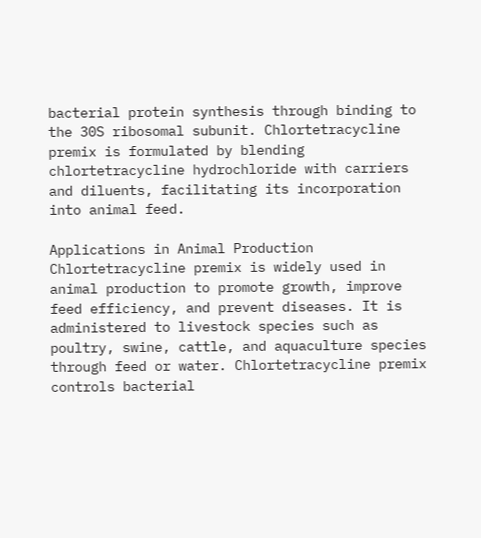bacterial protein synthesis through binding to the 30S ribosomal subunit. Chlortetracycline premix is formulated by blending chlortetracycline hydrochloride with carriers and diluents, facilitating its incorporation into animal feed.

Applications in Animal Production
Chlortetracycline premix is widely used in animal production to promote growth, improve feed efficiency, and prevent diseases. It is administered to livestock species such as poultry, swine, cattle, and aquaculture species through feed or water. Chlortetracycline premix controls bacterial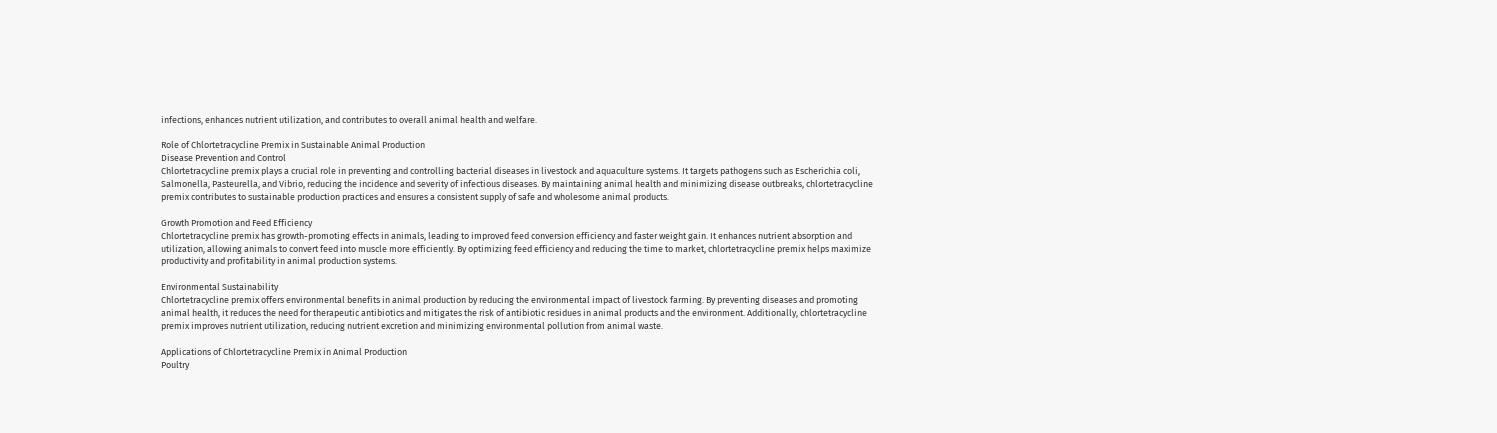infections, enhances nutrient utilization, and contributes to overall animal health and welfare.

Role of Chlortetracycline Premix in Sustainable Animal Production
Disease Prevention and Control
Chlortetracycline premix plays a crucial role in preventing and controlling bacterial diseases in livestock and aquaculture systems. It targets pathogens such as Escherichia coli, Salmonella, Pasteurella, and Vibrio, reducing the incidence and severity of infectious diseases. By maintaining animal health and minimizing disease outbreaks, chlortetracycline premix contributes to sustainable production practices and ensures a consistent supply of safe and wholesome animal products.

Growth Promotion and Feed Efficiency
Chlortetracycline premix has growth-promoting effects in animals, leading to improved feed conversion efficiency and faster weight gain. It enhances nutrient absorption and utilization, allowing animals to convert feed into muscle more efficiently. By optimizing feed efficiency and reducing the time to market, chlortetracycline premix helps maximize productivity and profitability in animal production systems.

Environmental Sustainability
Chlortetracycline premix offers environmental benefits in animal production by reducing the environmental impact of livestock farming. By preventing diseases and promoting animal health, it reduces the need for therapeutic antibiotics and mitigates the risk of antibiotic residues in animal products and the environment. Additionally, chlortetracycline premix improves nutrient utilization, reducing nutrient excretion and minimizing environmental pollution from animal waste.

Applications of Chlortetracycline Premix in Animal Production
Poultry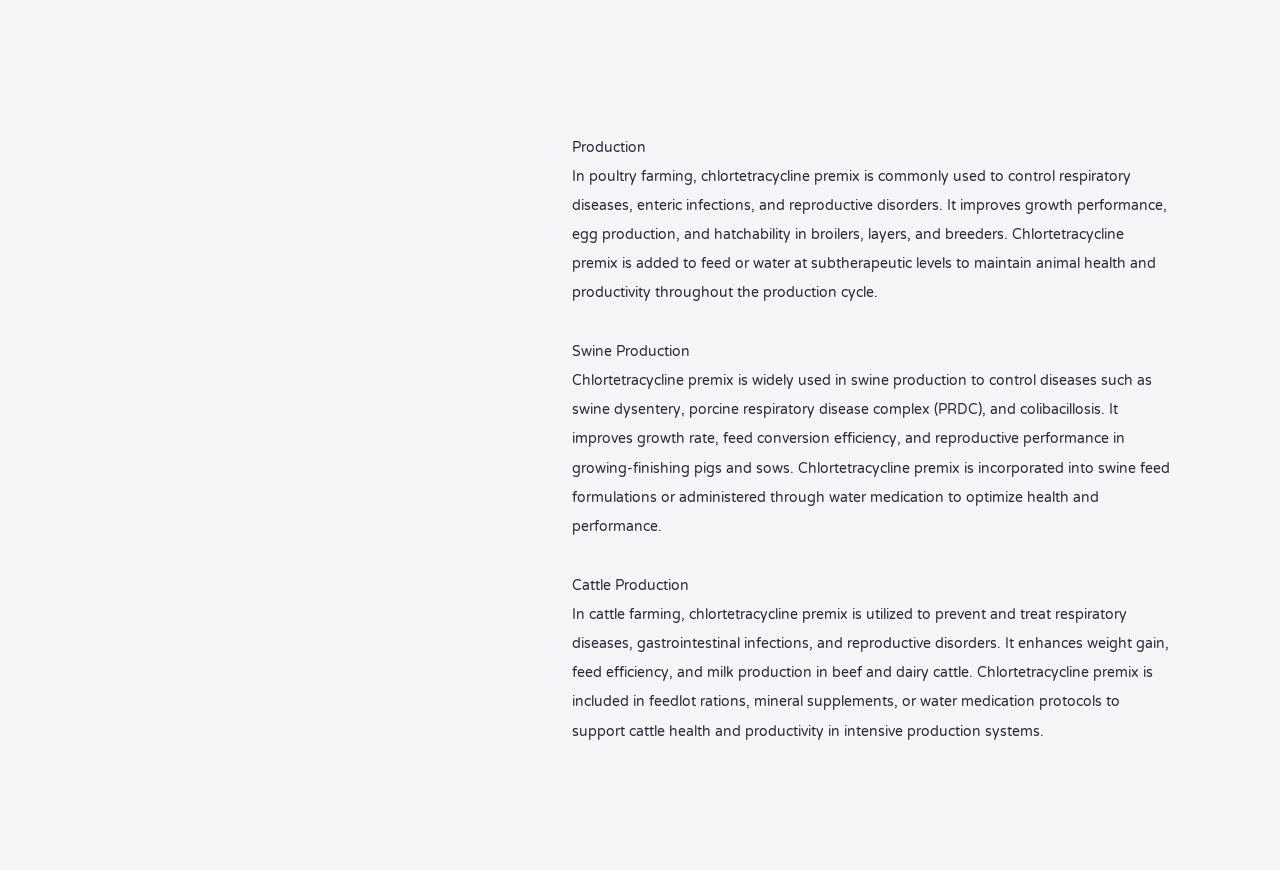Production
In poultry farming, chlortetracycline premix is commonly used to control respiratory diseases, enteric infections, and reproductive disorders. It improves growth performance, egg production, and hatchability in broilers, layers, and breeders. Chlortetracycline premix is added to feed or water at subtherapeutic levels to maintain animal health and productivity throughout the production cycle.

Swine Production
Chlortetracycline premix is widely used in swine production to control diseases such as swine dysentery, porcine respiratory disease complex (PRDC), and colibacillosis. It improves growth rate, feed conversion efficiency, and reproductive performance in growing-finishing pigs and sows. Chlortetracycline premix is incorporated into swine feed formulations or administered through water medication to optimize health and performance.

Cattle Production
In cattle farming, chlortetracycline premix is utilized to prevent and treat respiratory diseases, gastrointestinal infections, and reproductive disorders. It enhances weight gain, feed efficiency, and milk production in beef and dairy cattle. Chlortetracycline premix is included in feedlot rations, mineral supplements, or water medication protocols to support cattle health and productivity in intensive production systems.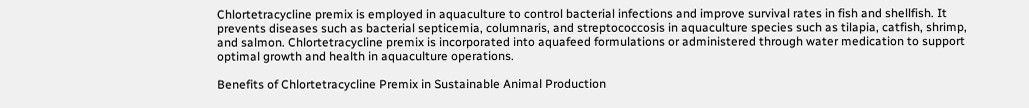Chlortetracycline premix is employed in aquaculture to control bacterial infections and improve survival rates in fish and shellfish. It prevents diseases such as bacterial septicemia, columnaris, and streptococcosis in aquaculture species such as tilapia, catfish, shrimp, and salmon. Chlortetracycline premix is incorporated into aquafeed formulations or administered through water medication to support optimal growth and health in aquaculture operations.

Benefits of Chlortetracycline Premix in Sustainable Animal Production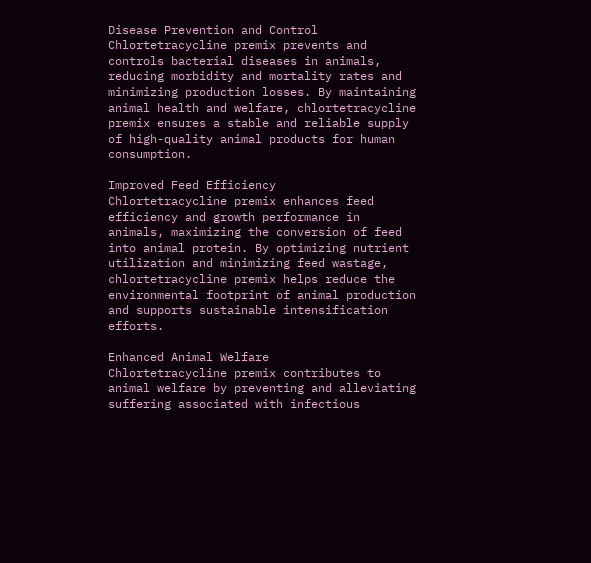Disease Prevention and Control
Chlortetracycline premix prevents and controls bacterial diseases in animals, reducing morbidity and mortality rates and minimizing production losses. By maintaining animal health and welfare, chlortetracycline premix ensures a stable and reliable supply of high-quality animal products for human consumption.

Improved Feed Efficiency
Chlortetracycline premix enhances feed efficiency and growth performance in animals, maximizing the conversion of feed into animal protein. By optimizing nutrient utilization and minimizing feed wastage, chlortetracycline premix helps reduce the environmental footprint of animal production and supports sustainable intensification efforts.

Enhanced Animal Welfare
Chlortetracycline premix contributes to animal welfare by preventing and alleviating suffering associated with infectious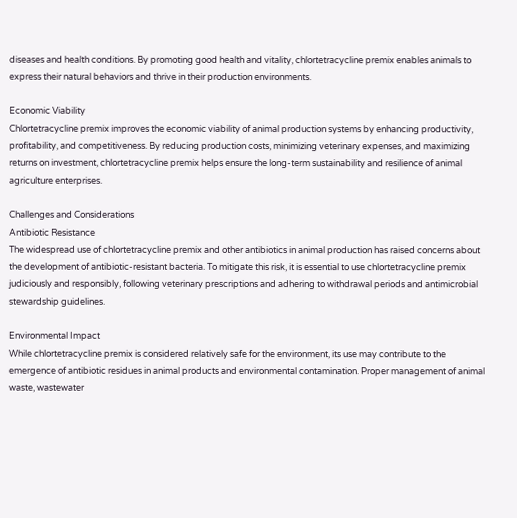diseases and health conditions. By promoting good health and vitality, chlortetracycline premix enables animals to express their natural behaviors and thrive in their production environments.

Economic Viability
Chlortetracycline premix improves the economic viability of animal production systems by enhancing productivity, profitability, and competitiveness. By reducing production costs, minimizing veterinary expenses, and maximizing returns on investment, chlortetracycline premix helps ensure the long-term sustainability and resilience of animal agriculture enterprises.

Challenges and Considerations
Antibiotic Resistance
The widespread use of chlortetracycline premix and other antibiotics in animal production has raised concerns about the development of antibiotic-resistant bacteria. To mitigate this risk, it is essential to use chlortetracycline premix judiciously and responsibly, following veterinary prescriptions and adhering to withdrawal periods and antimicrobial stewardship guidelines.

Environmental Impact
While chlortetracycline premix is considered relatively safe for the environment, its use may contribute to the emergence of antibiotic residues in animal products and environmental contamination. Proper management of animal waste, wastewater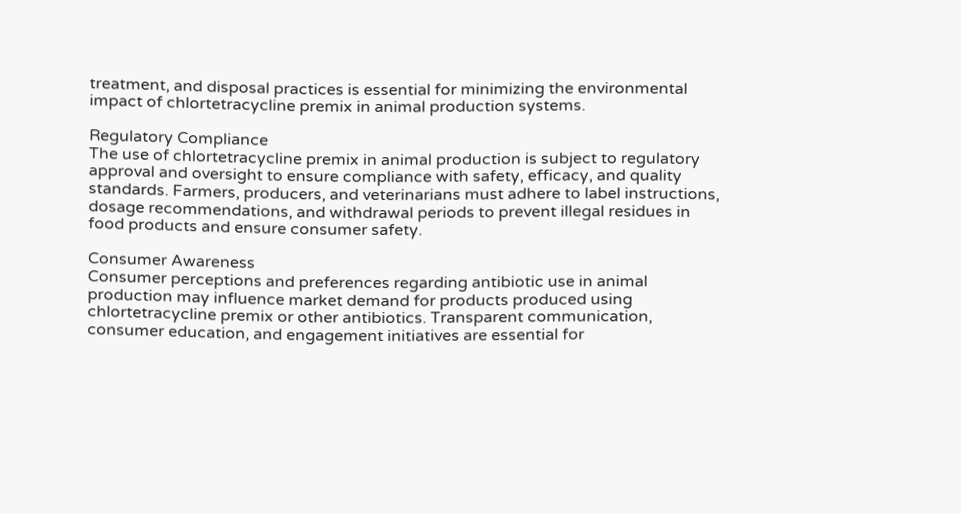treatment, and disposal practices is essential for minimizing the environmental impact of chlortetracycline premix in animal production systems.

Regulatory Compliance
The use of chlortetracycline premix in animal production is subject to regulatory approval and oversight to ensure compliance with safety, efficacy, and quality standards. Farmers, producers, and veterinarians must adhere to label instructions, dosage recommendations, and withdrawal periods to prevent illegal residues in food products and ensure consumer safety.

Consumer Awareness
Consumer perceptions and preferences regarding antibiotic use in animal production may influence market demand for products produced using chlortetracycline premix or other antibiotics. Transparent communication, consumer education, and engagement initiatives are essential for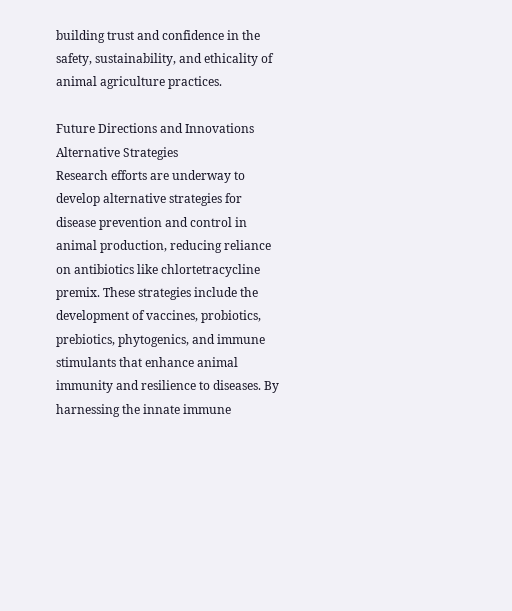building trust and confidence in the safety, sustainability, and ethicality of animal agriculture practices.

Future Directions and Innovations
Alternative Strategies
Research efforts are underway to develop alternative strategies for disease prevention and control in animal production, reducing reliance on antibiotics like chlortetracycline premix. These strategies include the development of vaccines, probiotics, prebiotics, phytogenics, and immune stimulants that enhance animal immunity and resilience to diseases. By harnessing the innate immune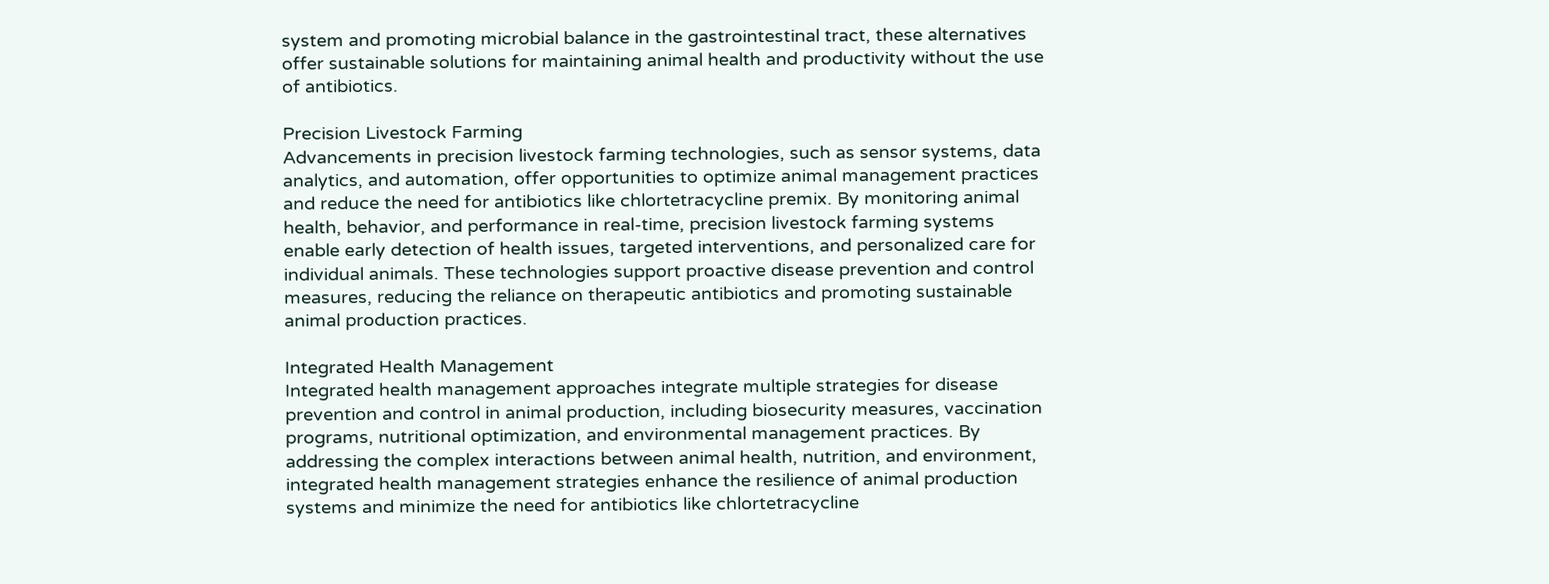system and promoting microbial balance in the gastrointestinal tract, these alternatives offer sustainable solutions for maintaining animal health and productivity without the use of antibiotics.

Precision Livestock Farming
Advancements in precision livestock farming technologies, such as sensor systems, data analytics, and automation, offer opportunities to optimize animal management practices and reduce the need for antibiotics like chlortetracycline premix. By monitoring animal health, behavior, and performance in real-time, precision livestock farming systems enable early detection of health issues, targeted interventions, and personalized care for individual animals. These technologies support proactive disease prevention and control measures, reducing the reliance on therapeutic antibiotics and promoting sustainable animal production practices.

Integrated Health Management
Integrated health management approaches integrate multiple strategies for disease prevention and control in animal production, including biosecurity measures, vaccination programs, nutritional optimization, and environmental management practices. By addressing the complex interactions between animal health, nutrition, and environment, integrated health management strategies enhance the resilience of animal production systems and minimize the need for antibiotics like chlortetracycline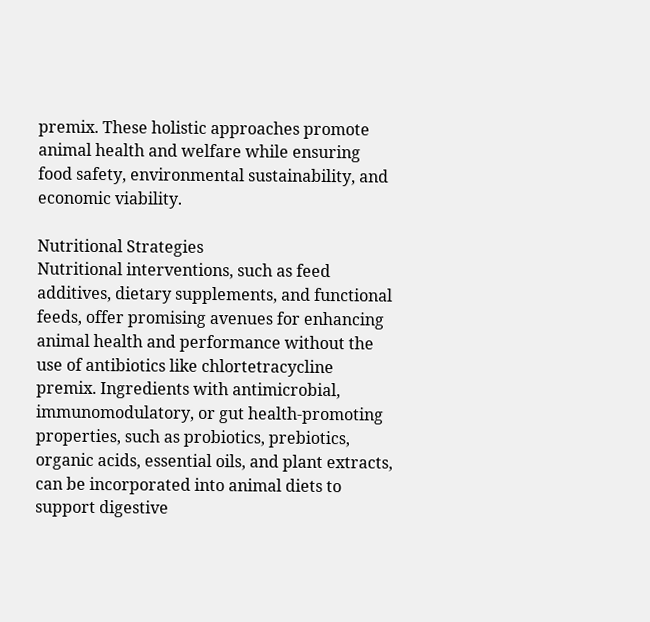premix. These holistic approaches promote animal health and welfare while ensuring food safety, environmental sustainability, and economic viability.

Nutritional Strategies
Nutritional interventions, such as feed additives, dietary supplements, and functional feeds, offer promising avenues for enhancing animal health and performance without the use of antibiotics like chlortetracycline premix. Ingredients with antimicrobial, immunomodulatory, or gut health-promoting properties, such as probiotics, prebiotics, organic acids, essential oils, and plant extracts, can be incorporated into animal diets to support digestive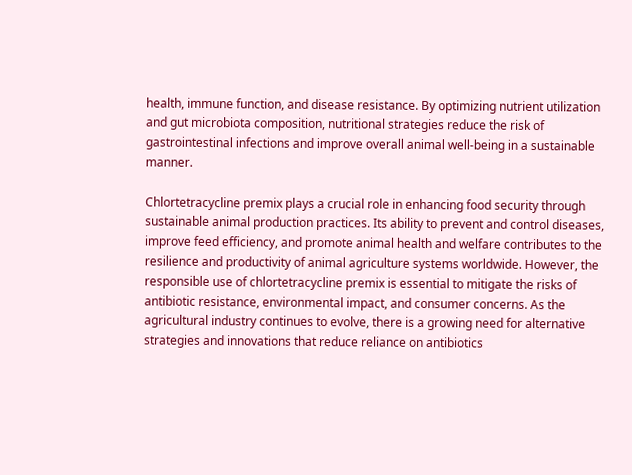health, immune function, and disease resistance. By optimizing nutrient utilization and gut microbiota composition, nutritional strategies reduce the risk of gastrointestinal infections and improve overall animal well-being in a sustainable manner.

Chlortetracycline premix plays a crucial role in enhancing food security through sustainable animal production practices. Its ability to prevent and control diseases, improve feed efficiency, and promote animal health and welfare contributes to the resilience and productivity of animal agriculture systems worldwide. However, the responsible use of chlortetracycline premix is essential to mitigate the risks of antibiotic resistance, environmental impact, and consumer concerns. As the agricultural industry continues to evolve, there is a growing need for alternative strategies and innovations that reduce reliance on antibiotics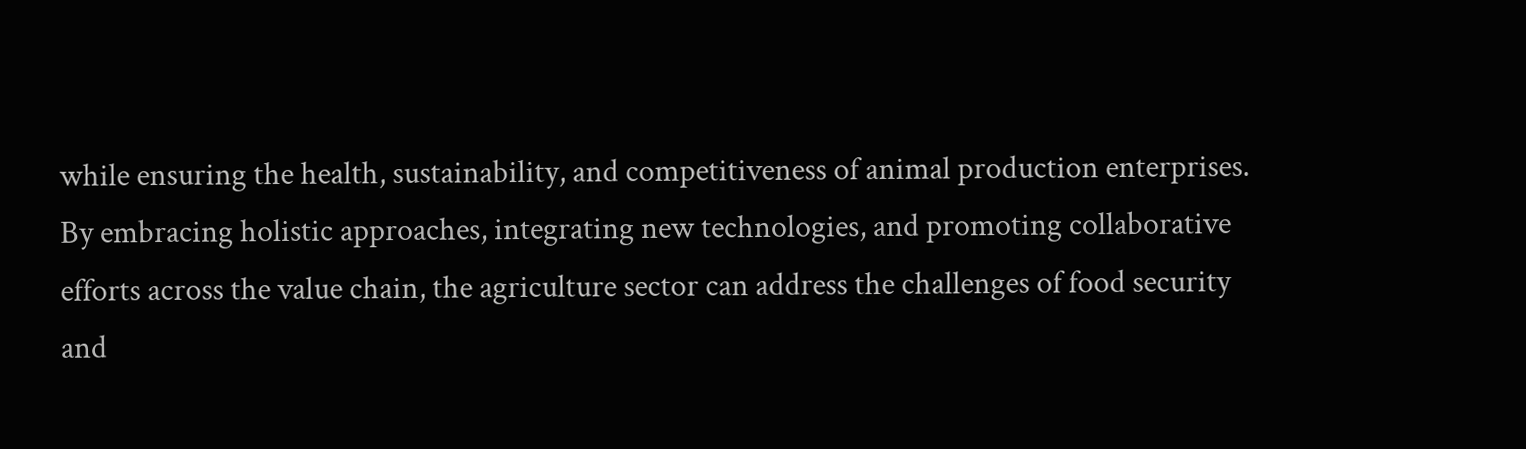while ensuring the health, sustainability, and competitiveness of animal production enterprises. By embracing holistic approaches, integrating new technologies, and promoting collaborative efforts across the value chain, the agriculture sector can address the challenges of food security and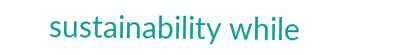sustainability while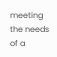meeting the needs of a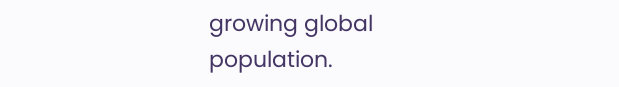growing global population.